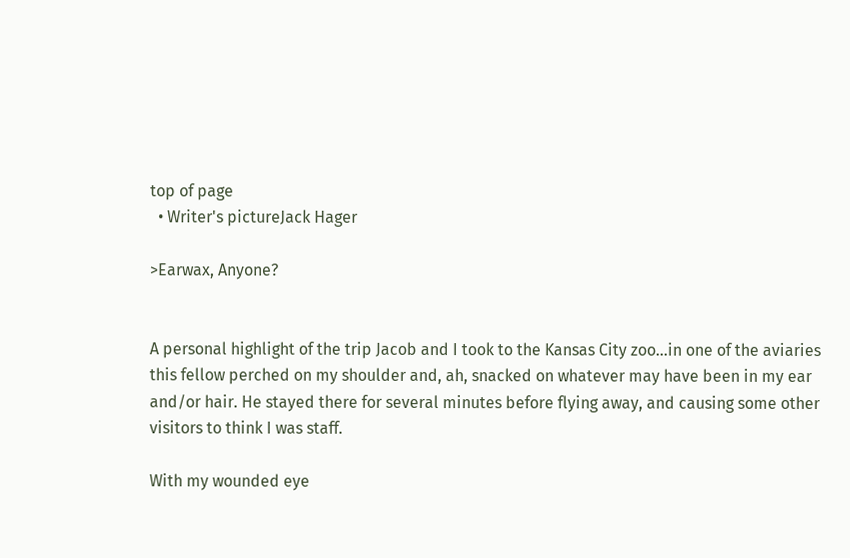top of page
  • Writer's pictureJack Hager

>Earwax, Anyone?


A personal highlight of the trip Jacob and I took to the Kansas City zoo…in one of the aviaries this fellow perched on my shoulder and, ah, snacked on whatever may have been in my ear and/or hair. He stayed there for several minutes before flying away, and causing some other visitors to think I was staff.

With my wounded eye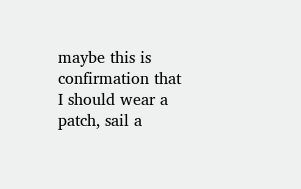maybe this is confirmation that I should wear a patch, sail a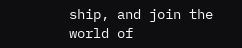ship, and join the world of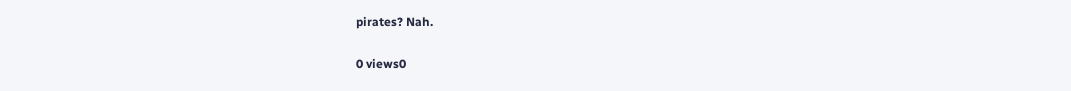pirates? Nah.

0 views0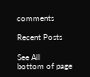comments

Recent Posts

See All
bottom of page